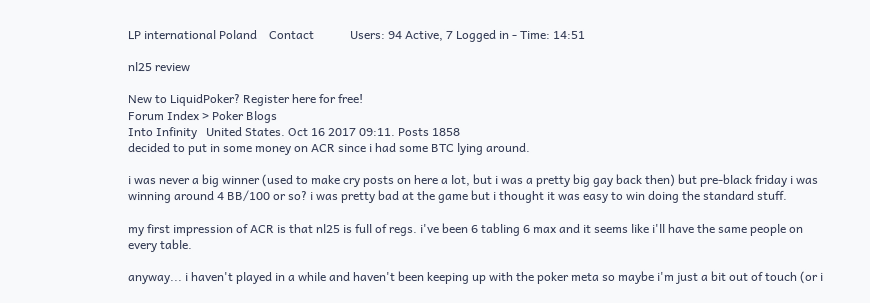LP international Poland    Contact            Users: 94 Active, 7 Logged in - Time: 14:51

nl25 review

New to LiquidPoker? Register here for free!
Forum Index > Poker Blogs
Into Infinity   United States. Oct 16 2017 09:11. Posts 1858
decided to put in some money on ACR since i had some BTC lying around.

i was never a big winner (used to make cry posts on here a lot, but i was a pretty big gay back then) but pre-black friday i was winning around 4 BB/100 or so? i was pretty bad at the game but i thought it was easy to win doing the standard stuff.

my first impression of ACR is that nl25 is full of regs. i've been 6 tabling 6 max and it seems like i'll have the same people on every table.

anyway... i haven't played in a while and haven't been keeping up with the poker meta so maybe i'm just a bit out of touch (or i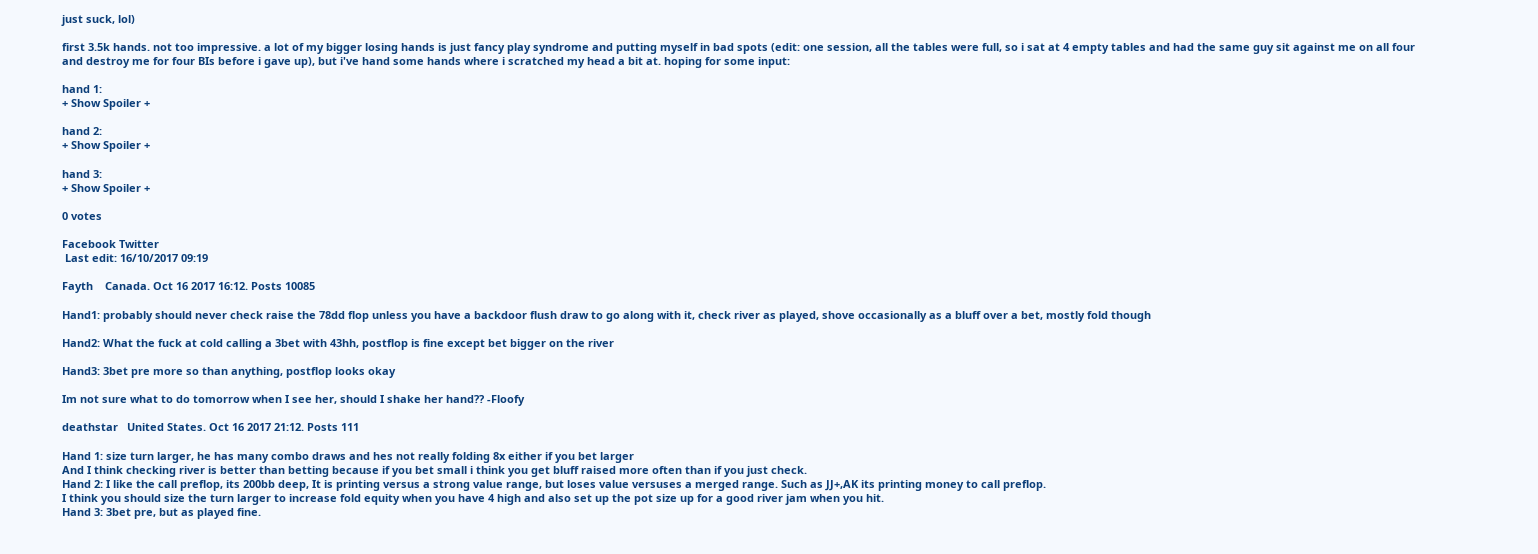just suck, lol)

first 3.5k hands. not too impressive. a lot of my bigger losing hands is just fancy play syndrome and putting myself in bad spots (edit: one session, all the tables were full, so i sat at 4 empty tables and had the same guy sit against me on all four and destroy me for four BIs before i gave up), but i've hand some hands where i scratched my head a bit at. hoping for some input:

hand 1:
+ Show Spoiler +

hand 2:
+ Show Spoiler +

hand 3:
+ Show Spoiler +

0 votes

Facebook Twitter
 Last edit: 16/10/2017 09:19

Fayth    Canada. Oct 16 2017 16:12. Posts 10085

Hand1: probably should never check raise the 78dd flop unless you have a backdoor flush draw to go along with it, check river as played, shove occasionally as a bluff over a bet, mostly fold though

Hand2: What the fuck at cold calling a 3bet with 43hh, postflop is fine except bet bigger on the river

Hand3: 3bet pre more so than anything, postflop looks okay

Im not sure what to do tomorrow when I see her, should I shake her hand?? -Floofy

deathstar   United States. Oct 16 2017 21:12. Posts 111

Hand 1: size turn larger, he has many combo draws and hes not really folding 8x either if you bet larger
And I think checking river is better than betting because if you bet small i think you get bluff raised more often than if you just check.
Hand 2: I like the call preflop, its 200bb deep, It is printing versus a strong value range, but loses value versuses a merged range. Such as JJ+,AK its printing money to call preflop.
I think you should size the turn larger to increase fold equity when you have 4 high and also set up the pot size up for a good river jam when you hit.
Hand 3: 3bet pre, but as played fine.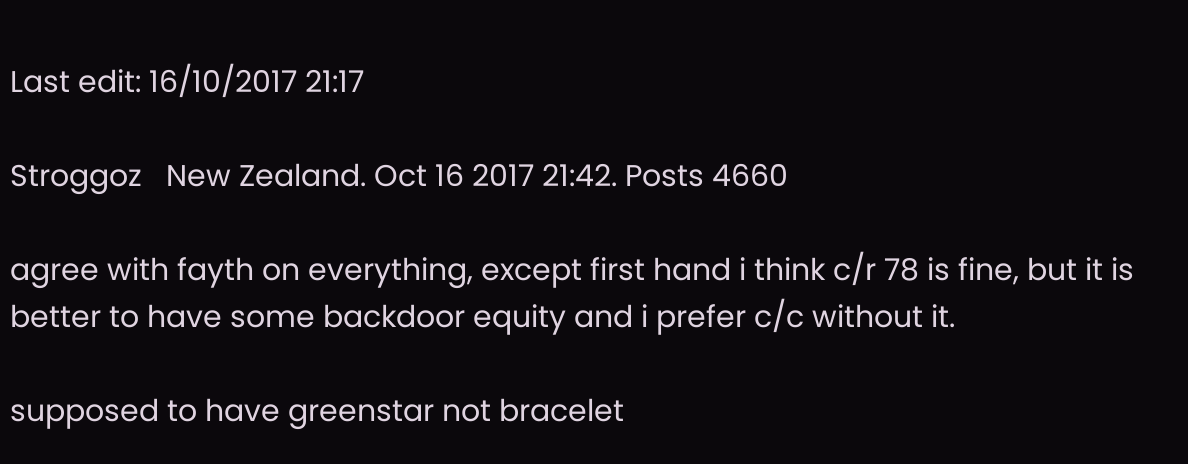Last edit: 16/10/2017 21:17

Stroggoz   New Zealand. Oct 16 2017 21:42. Posts 4660

agree with fayth on everything, except first hand i think c/r 78 is fine, but it is better to have some backdoor equity and i prefer c/c without it.

supposed to have greenstar not bracelet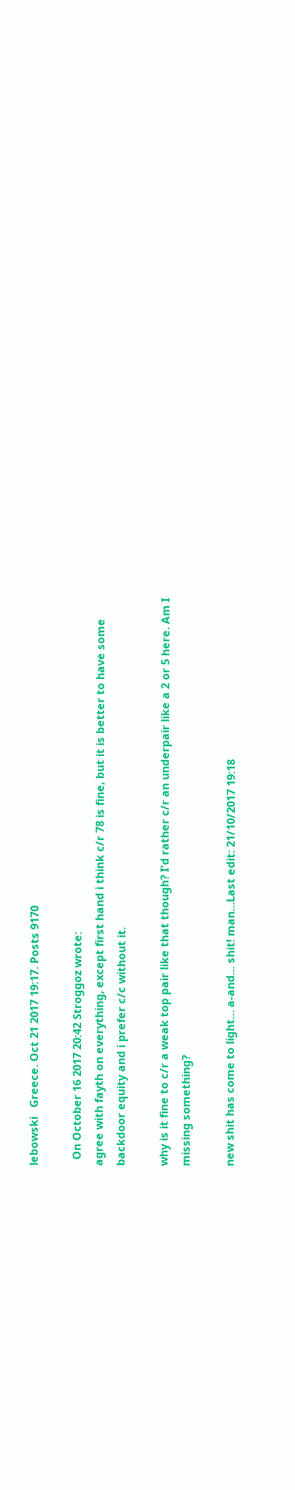lebowski   Greece. Oct 21 2017 19:17. Posts 9170

  On October 16 2017 20:42 Stroggoz wrote:
agree with fayth on everything, except first hand i think c/r 78 is fine, but it is better to have some backdoor equity and i prefer c/c without it.

why is it fine to c/r a weak top pair like that though? I'd rather c/r an underpair like a 2 or 5 here. Am I missing something?

new shit has come to light... a-and... shit! man...Last edit: 21/10/2017 19:18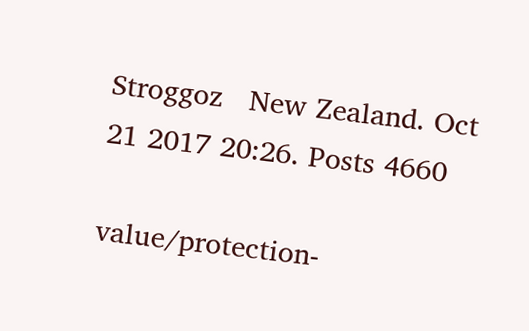Stroggoz   New Zealand. Oct 21 2017 20:26. Posts 4660

value/protection-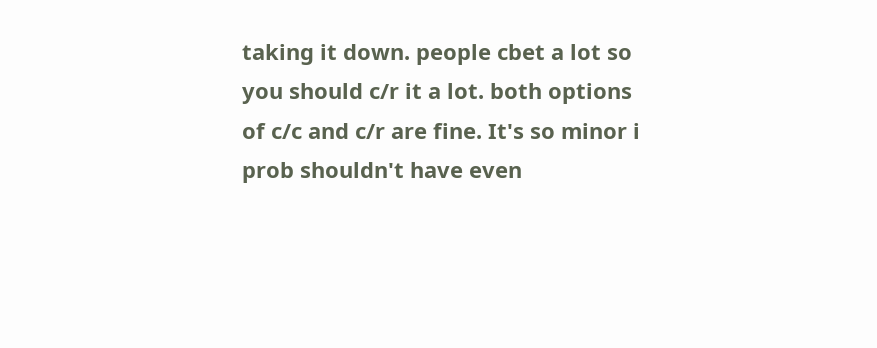taking it down. people cbet a lot so you should c/r it a lot. both options of c/c and c/r are fine. It's so minor i prob shouldn't have even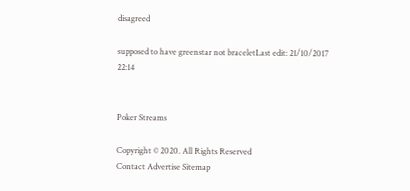disagreed

supposed to have greenstar not braceletLast edit: 21/10/2017 22:14


Poker Streams

Copyright © 2020. All Rights Reserved
Contact Advertise Sitemap